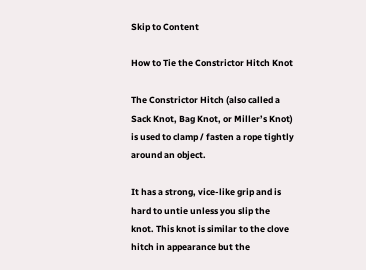Skip to Content

How to Tie the Constrictor Hitch Knot

The Constrictor Hitch (also called a Sack Knot, Bag Knot, or Miller’s Knot) is used to clamp / fasten a rope tightly around an object.

It has a strong, vice-like grip and is hard to untie unless you slip the knot. This knot is similar to the clove hitch in appearance but the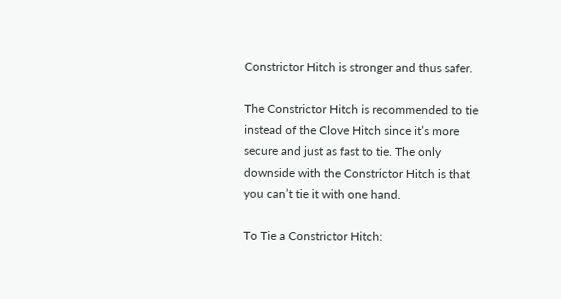Constrictor Hitch is stronger and thus safer.

The Constrictor Hitch is recommended to tie instead of the Clove Hitch since it’s more secure and just as fast to tie. The only downside with the Constrictor Hitch is that you can’t tie it with one hand.

To Tie a Constrictor Hitch: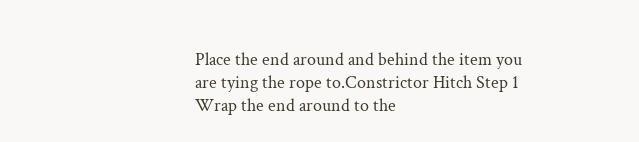Place the end around and behind the item you are tying the rope to.Constrictor Hitch Step 1
Wrap the end around to the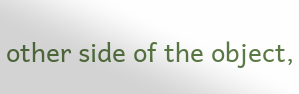other side of the object,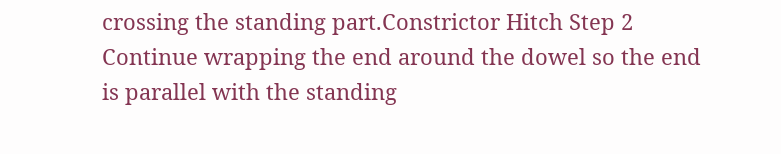crossing the standing part.Constrictor Hitch Step 2
Continue wrapping the end around the dowel so the end is parallel with the standing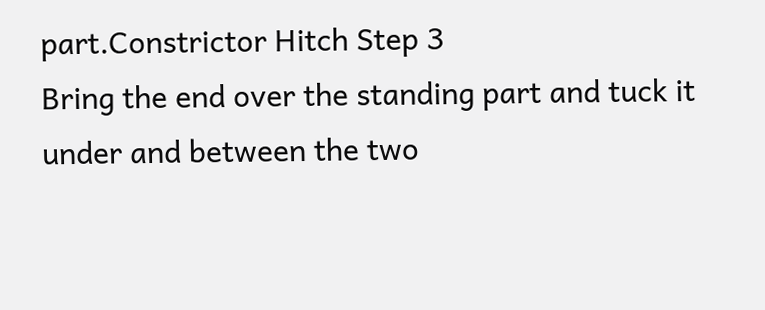part.Constrictor Hitch Step 3
Bring the end over the standing part and tuck it under and between the two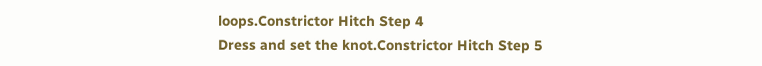loops.Constrictor Hitch Step 4
Dress and set the knot.Constrictor Hitch Step 5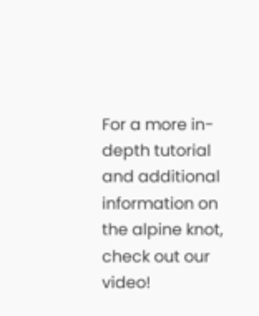For a more in-depth tutorial and additional information on the alpine knot, check out our video!